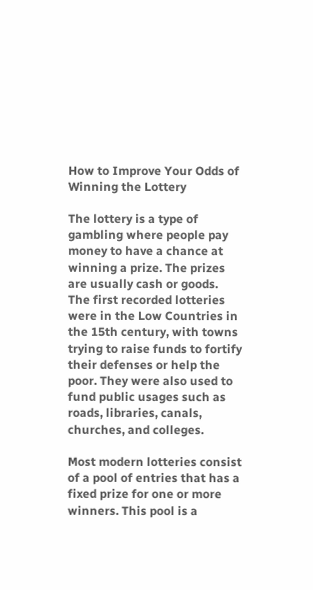How to Improve Your Odds of Winning the Lottery

The lottery is a type of gambling where people pay money to have a chance at winning a prize. The prizes are usually cash or goods. The first recorded lotteries were in the Low Countries in the 15th century, with towns trying to raise funds to fortify their defenses or help the poor. They were also used to fund public usages such as roads, libraries, canals, churches, and colleges.

Most modern lotteries consist of a pool of entries that has a fixed prize for one or more winners. This pool is a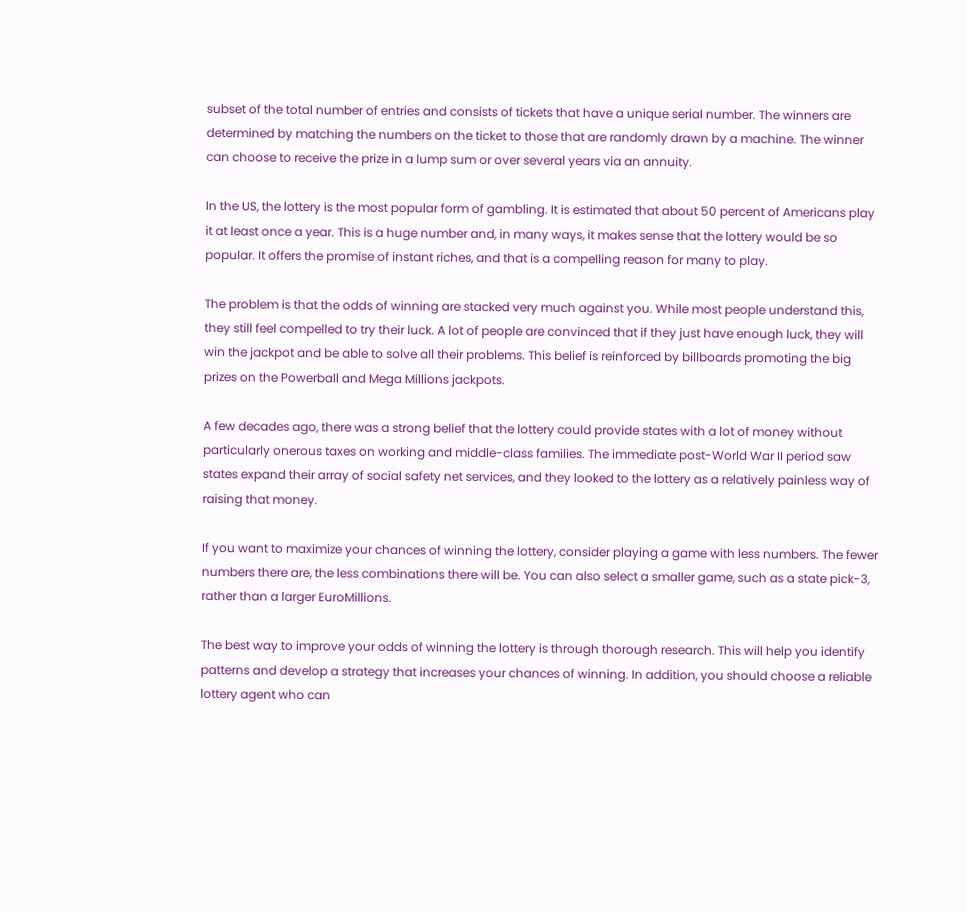subset of the total number of entries and consists of tickets that have a unique serial number. The winners are determined by matching the numbers on the ticket to those that are randomly drawn by a machine. The winner can choose to receive the prize in a lump sum or over several years via an annuity.

In the US, the lottery is the most popular form of gambling. It is estimated that about 50 percent of Americans play it at least once a year. This is a huge number and, in many ways, it makes sense that the lottery would be so popular. It offers the promise of instant riches, and that is a compelling reason for many to play.

The problem is that the odds of winning are stacked very much against you. While most people understand this, they still feel compelled to try their luck. A lot of people are convinced that if they just have enough luck, they will win the jackpot and be able to solve all their problems. This belief is reinforced by billboards promoting the big prizes on the Powerball and Mega Millions jackpots.

A few decades ago, there was a strong belief that the lottery could provide states with a lot of money without particularly onerous taxes on working and middle-class families. The immediate post-World War II period saw states expand their array of social safety net services, and they looked to the lottery as a relatively painless way of raising that money.

If you want to maximize your chances of winning the lottery, consider playing a game with less numbers. The fewer numbers there are, the less combinations there will be. You can also select a smaller game, such as a state pick-3, rather than a larger EuroMillions.

The best way to improve your odds of winning the lottery is through thorough research. This will help you identify patterns and develop a strategy that increases your chances of winning. In addition, you should choose a reliable lottery agent who can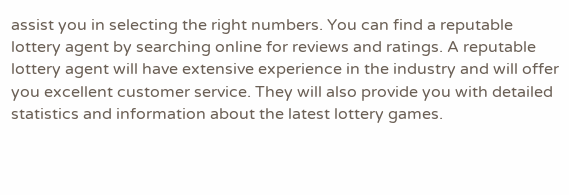assist you in selecting the right numbers. You can find a reputable lottery agent by searching online for reviews and ratings. A reputable lottery agent will have extensive experience in the industry and will offer you excellent customer service. They will also provide you with detailed statistics and information about the latest lottery games.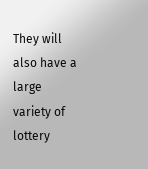They will also have a large variety of lottery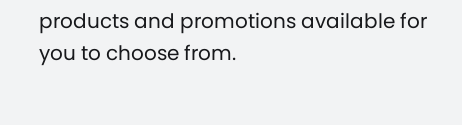products and promotions available for you to choose from.